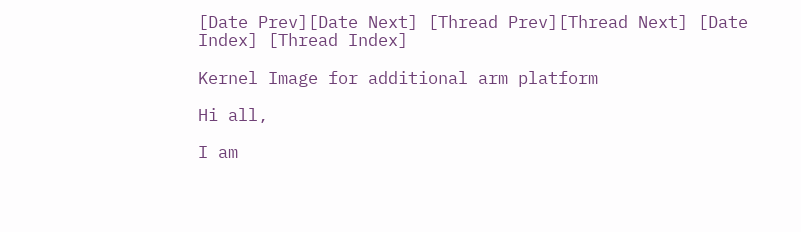[Date Prev][Date Next] [Thread Prev][Thread Next] [Date Index] [Thread Index]

Kernel Image for additional arm platform

Hi all,

I am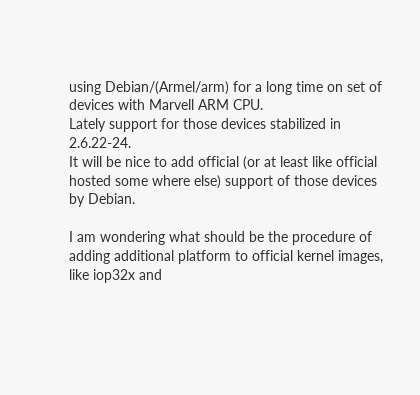using Debian/(Armel/arm) for a long time on set of devices with Marvell ARM CPU.
Lately support for those devices stabilized in 2.6.22-24.
It will be nice to add official (or at least like official hosted some where else) support of those devices by Debian.

I am wondering what should be the procedure of adding additional platform to official kernel images, like iop32x and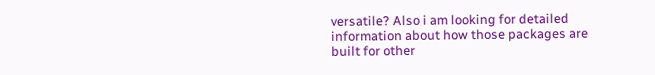versatile? Also i am looking for detailed information about how those packages are built for other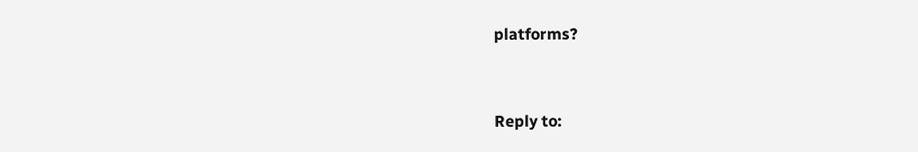platforms?


Reply to: